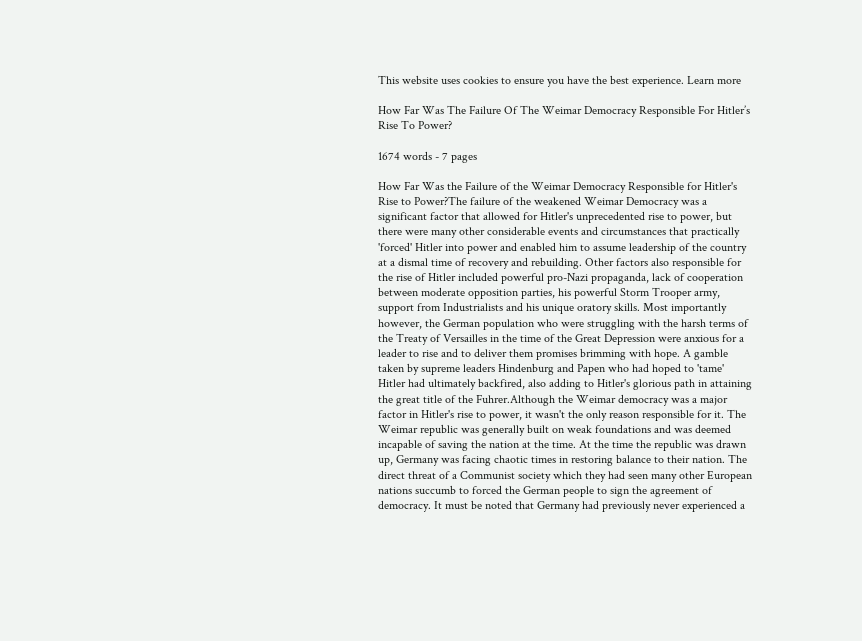This website uses cookies to ensure you have the best experience. Learn more

How Far Was The Failure Of The Weimar Democracy Responsible For Hitler’s Rise To Power?

1674 words - 7 pages

How Far Was the Failure of the Weimar Democracy Responsible for Hitler's Rise to Power?The failure of the weakened Weimar Democracy was a significant factor that allowed for Hitler's unprecedented rise to power, but there were many other considerable events and circumstances that practically 'forced' Hitler into power and enabled him to assume leadership of the country at a dismal time of recovery and rebuilding. Other factors also responsible for the rise of Hitler included powerful pro-Nazi propaganda, lack of cooperation between moderate opposition parties, his powerful Storm Trooper army, support from Industrialists and his unique oratory skills. Most importantly however, the German population who were struggling with the harsh terms of the Treaty of Versailles in the time of the Great Depression were anxious for a leader to rise and to deliver them promises brimming with hope. A gamble taken by supreme leaders Hindenburg and Papen who had hoped to 'tame' Hitler had ultimately backfired, also adding to Hitler's glorious path in attaining the great title of the Fuhrer.Although the Weimar democracy was a major factor in Hitler's rise to power, it wasn't the only reason responsible for it. The Weimar republic was generally built on weak foundations and was deemed incapable of saving the nation at the time. At the time the republic was drawn up, Germany was facing chaotic times in restoring balance to their nation. The direct threat of a Communist society which they had seen many other European nations succumb to forced the German people to sign the agreement of democracy. It must be noted that Germany had previously never experienced a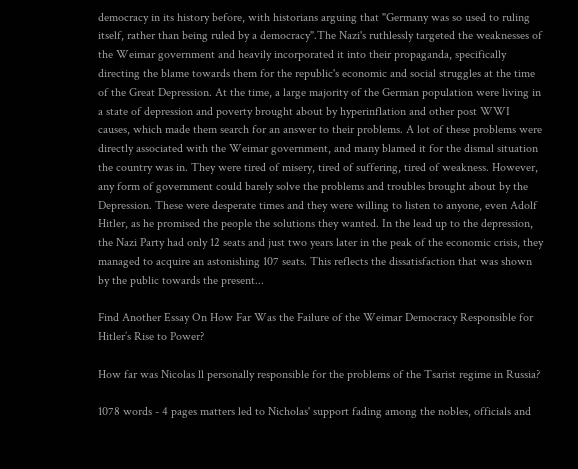democracy in its history before, with historians arguing that "Germany was so used to ruling itself, rather than being ruled by a democracy".The Nazi's ruthlessly targeted the weaknesses of the Weimar government and heavily incorporated it into their propaganda, specifically directing the blame towards them for the republic's economic and social struggles at the time of the Great Depression. At the time, a large majority of the German population were living in a state of depression and poverty brought about by hyperinflation and other post WWI causes, which made them search for an answer to their problems. A lot of these problems were directly associated with the Weimar government, and many blamed it for the dismal situation the country was in. They were tired of misery, tired of suffering, tired of weakness. However, any form of government could barely solve the problems and troubles brought about by the Depression. These were desperate times and they were willing to listen to anyone, even Adolf Hitler, as he promised the people the solutions they wanted. In the lead up to the depression, the Nazi Party had only 12 seats and just two years later in the peak of the economic crisis, they managed to acquire an astonishing 107 seats. This reflects the dissatisfaction that was shown by the public towards the present...

Find Another Essay On How Far Was the Failure of the Weimar Democracy Responsible for Hitler’s Rise to Power?

How far was Nicolas ll personally responsible for the problems of the Tsarist regime in Russia?

1078 words - 4 pages matters led to Nicholas' support fading among the nobles, officials and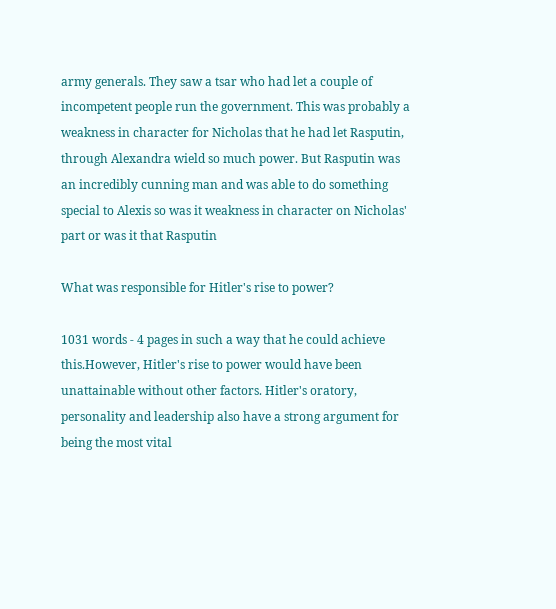army generals. They saw a tsar who had let a couple of incompetent people run the government. This was probably a weakness in character for Nicholas that he had let Rasputin, through Alexandra wield so much power. But Rasputin was an incredibly cunning man and was able to do something special to Alexis so was it weakness in character on Nicholas' part or was it that Rasputin

What was responsible for Hitler's rise to power?

1031 words - 4 pages in such a way that he could achieve this.However, Hitler's rise to power would have been unattainable without other factors. Hitler's oratory, personality and leadership also have a strong argument for being the most vital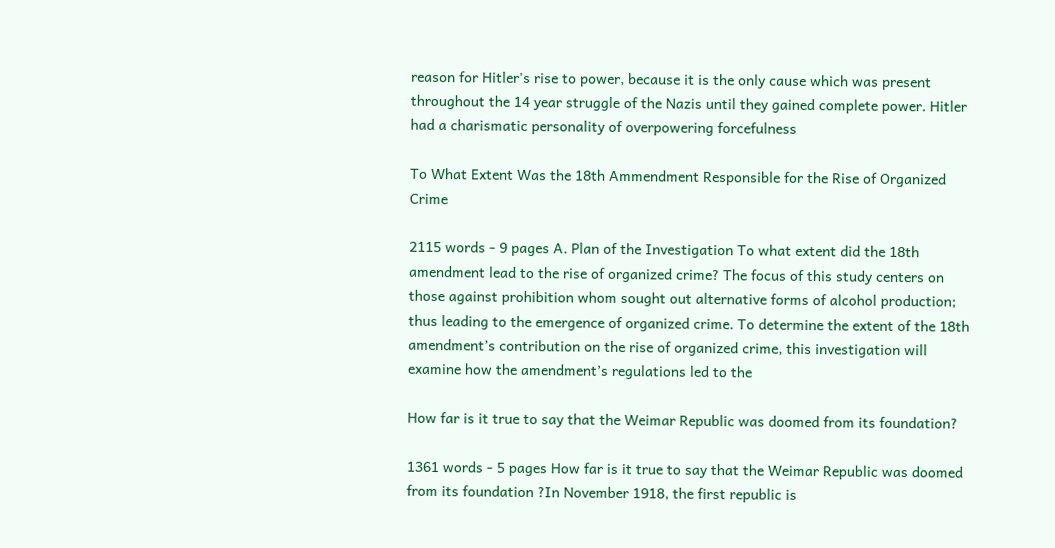reason for Hitler's rise to power, because it is the only cause which was present throughout the 14 year struggle of the Nazis until they gained complete power. Hitler had a charismatic personality of overpowering forcefulness

To What Extent Was the 18th Ammendment Responsible for the Rise of Organized Crime

2115 words - 9 pages A. Plan of the Investigation To what extent did the 18th amendment lead to the rise of organized crime? The focus of this study centers on those against prohibition whom sought out alternative forms of alcohol production; thus leading to the emergence of organized crime. To determine the extent of the 18th amendment’s contribution on the rise of organized crime, this investigation will examine how the amendment’s regulations led to the

How far is it true to say that the Weimar Republic was doomed from its foundation?

1361 words - 5 pages How far is it true to say that the Weimar Republic was doomed from its foundation ?In November 1918, the first republic is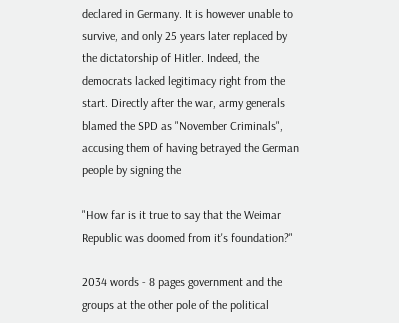declared in Germany. It is however unable to survive, and only 25 years later replaced by the dictatorship of Hitler. Indeed, the democrats lacked legitimacy right from the start. Directly after the war, army generals blamed the SPD as "November Criminals", accusing them of having betrayed the German people by signing the

"How far is it true to say that the Weimar Republic was doomed from it's foundation?"

2034 words - 8 pages government and the groups at the other pole of the political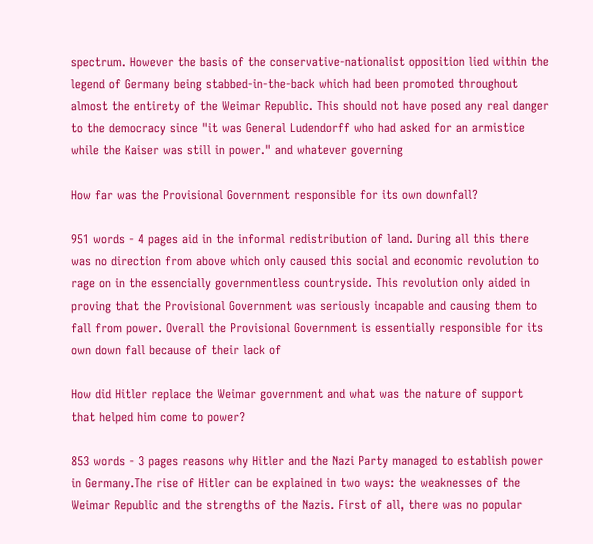spectrum. However the basis of the conservative-nationalist opposition lied within the legend of Germany being stabbed-in-the-back which had been promoted throughout almost the entirety of the Weimar Republic. This should not have posed any real danger to the democracy since "it was General Ludendorff who had asked for an armistice while the Kaiser was still in power." and whatever governing

How far was the Provisional Government responsible for its own downfall?

951 words - 4 pages aid in the informal redistribution of land. During all this there was no direction from above which only caused this social and economic revolution to rage on in the essencially governmentless countryside. This revolution only aided in proving that the Provisional Government was seriously incapable and causing them to fall from power. Overall the Provisional Government is essentially responsible for its own down fall because of their lack of

How did Hitler replace the Weimar government and what was the nature of support that helped him come to power?

853 words - 3 pages reasons why Hitler and the Nazi Party managed to establish power in Germany.The rise of Hitler can be explained in two ways: the weaknesses of the Weimar Republic and the strengths of the Nazis. First of all, there was no popular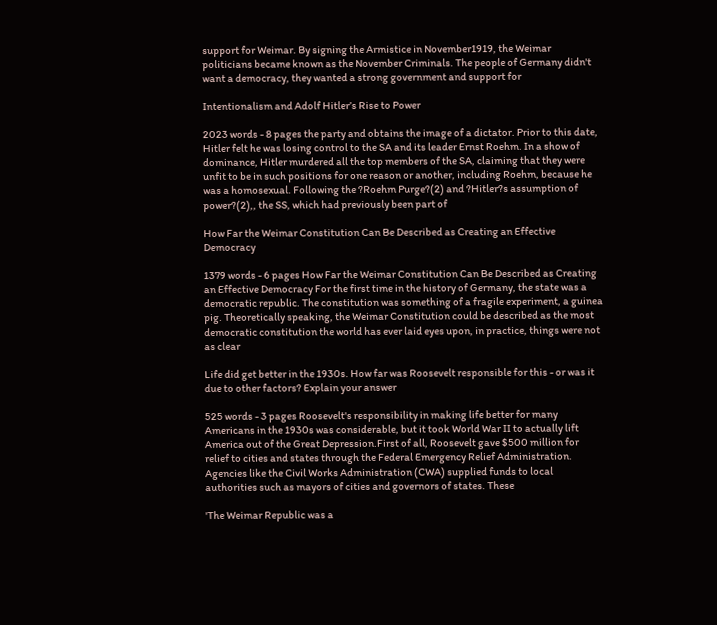support for Weimar. By signing the Armistice in November1919, the Weimar politicians became known as the November Criminals. The people of Germany didn't want a democracy, they wanted a strong government and support for

Intentionalism and Adolf Hitler’s Rise to Power

2023 words - 8 pages the party and obtains the image of a dictator. Prior to this date, Hitler felt he was losing control to the SA and its leader Ernst Roehm. In a show of dominance, Hitler murdered all the top members of the SA, claiming that they were unfit to be in such positions for one reason or another, including Roehm, because he was a homosexual. Following the ?Roehm Purge?(2) and ?Hitler?s assumption of power?(2),, the SS, which had previously been part of

How Far the Weimar Constitution Can Be Described as Creating an Effective Democracy

1379 words - 6 pages How Far the Weimar Constitution Can Be Described as Creating an Effective Democracy For the first time in the history of Germany, the state was a democratic republic. The constitution was something of a fragile experiment, a guinea pig. Theoretically speaking, the Weimar Constitution could be described as the most democratic constitution the world has ever laid eyes upon, in practice, things were not as clear

Life did get better in the 1930s. How far was Roosevelt responsible for this - or was it due to other factors? Explain your answer

525 words - 3 pages Roosevelt's responsibility in making life better for many Americans in the 1930s was considerable, but it took World War II to actually lift America out of the Great Depression.First of all, Roosevelt gave $500 million for relief to cities and states through the Federal Emergency Relief Administration. Agencies like the Civil Works Administration (CWA) supplied funds to local authorities such as mayors of cities and governors of states. These

'The Weimar Republic was a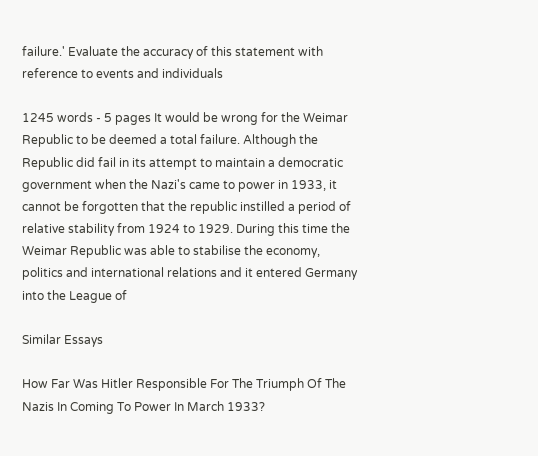failure.' Evaluate the accuracy of this statement with reference to events and individuals

1245 words - 5 pages It would be wrong for the Weimar Republic to be deemed a total failure. Although the Republic did fail in its attempt to maintain a democratic government when the Nazi's came to power in 1933, it cannot be forgotten that the republic instilled a period of relative stability from 1924 to 1929. During this time the Weimar Republic was able to stabilise the economy, politics and international relations and it entered Germany into the League of

Similar Essays

How Far Was Hitler Responsible For The Triumph Of The Nazis In Coming To Power In March 1933?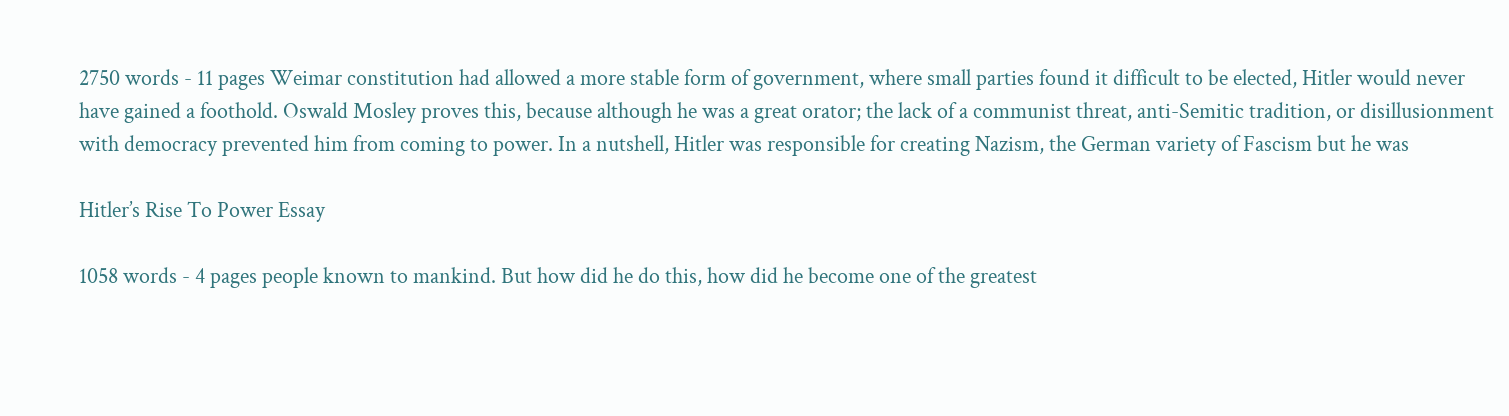2750 words - 11 pages Weimar constitution had allowed a more stable form of government, where small parties found it difficult to be elected, Hitler would never have gained a foothold. Oswald Mosley proves this, because although he was a great orator; the lack of a communist threat, anti-Semitic tradition, or disillusionment with democracy prevented him from coming to power. In a nutshell, Hitler was responsible for creating Nazism, the German variety of Fascism but he was

Hitler’s Rise To Power Essay

1058 words - 4 pages people known to mankind. But how did he do this, how did he become one of the greatest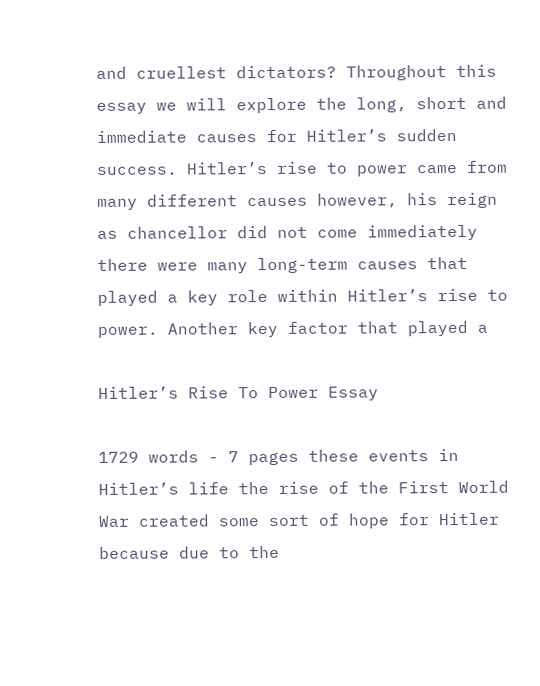and cruellest dictators? Throughout this essay we will explore the long, short and immediate causes for Hitler’s sudden success. Hitler’s rise to power came from many different causes however, his reign as chancellor did not come immediately there were many long-term causes that played a key role within Hitler’s rise to power. Another key factor that played a

Hitler’s Rise To Power Essay

1729 words - 7 pages these events in Hitler’s life the rise of the First World War created some sort of hope for Hitler because due to the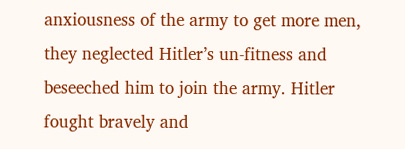anxiousness of the army to get more men, they neglected Hitler’s un-fitness and beseeched him to join the army. Hitler fought bravely and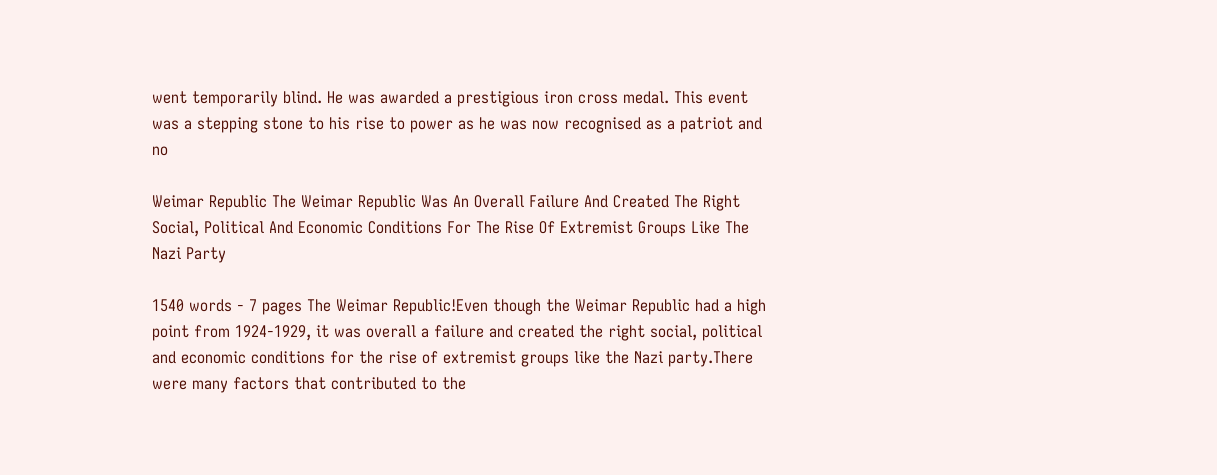went temporarily blind. He was awarded a prestigious iron cross medal. This event was a stepping stone to his rise to power as he was now recognised as a patriot and no

Weimar Republic The Weimar Republic Was An Overall Failure And Created The Right Social, Political And Economic Conditions For The Rise Of Extremist Groups Like The Nazi Party

1540 words - 7 pages The Weimar Republic!Even though the Weimar Republic had a high point from 1924-1929, it was overall a failure and created the right social, political and economic conditions for the rise of extremist groups like the Nazi party.There were many factors that contributed to the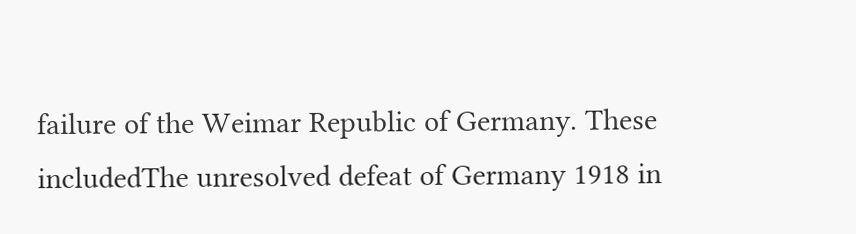failure of the Weimar Republic of Germany. These includedThe unresolved defeat of Germany 1918 in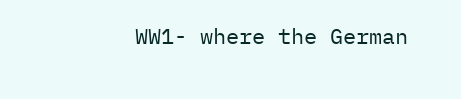WW1- where the German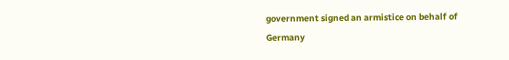government signed an armistice on behalf of Germany